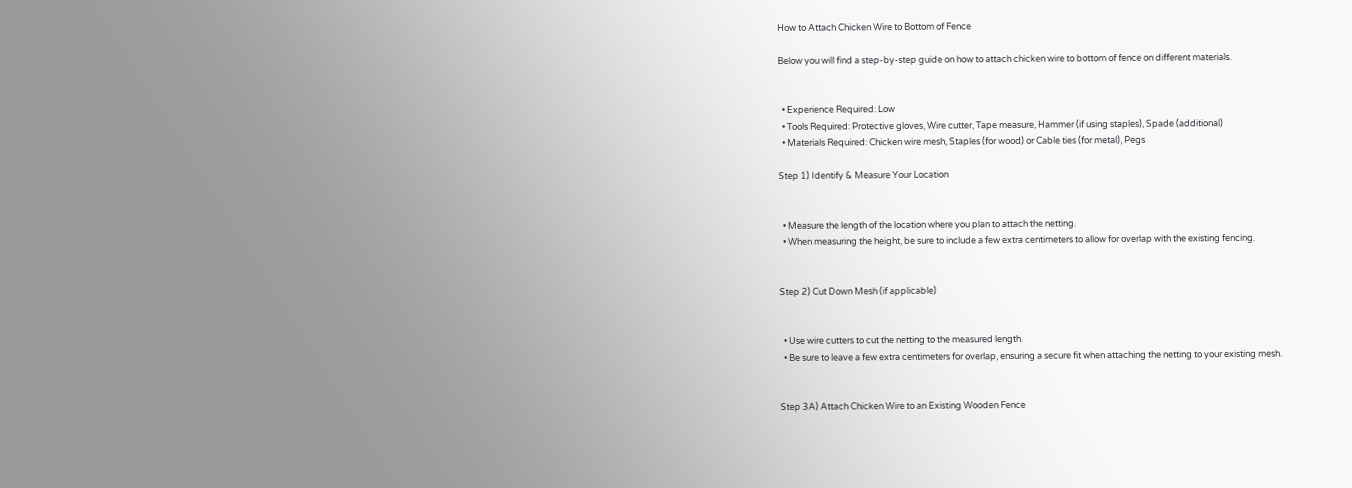How to Attach Chicken Wire to Bottom of Fence

Below you will find a step-by-step guide on how to attach chicken wire to bottom of fence on different materials.


  • Experience Required: Low
  • Tools Required: Protective gloves, Wire cutter, Tape measure, Hammer (if using staples), Spade (additional)
  • Materials Required: Chicken wire mesh, Staples (for wood) or Cable ties (for metal), Pegs

Step 1) Identify & Measure Your Location


  • Measure the length of the location where you plan to attach the netting.
  • When measuring the height, be sure to include a few extra centimeters to allow for overlap with the existing fencing.


Step 2) Cut Down Mesh (if applicable)


  • Use wire cutters to cut the netting to the measured length.
  • Be sure to leave a few extra centimeters for overlap, ensuring a secure fit when attaching the netting to your existing mesh.


Step 3A) Attach Chicken Wire to an Existing Wooden Fence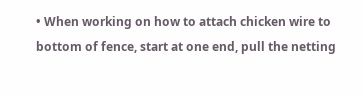• When working on how to attach chicken wire to bottom of fence, start at one end, pull the netting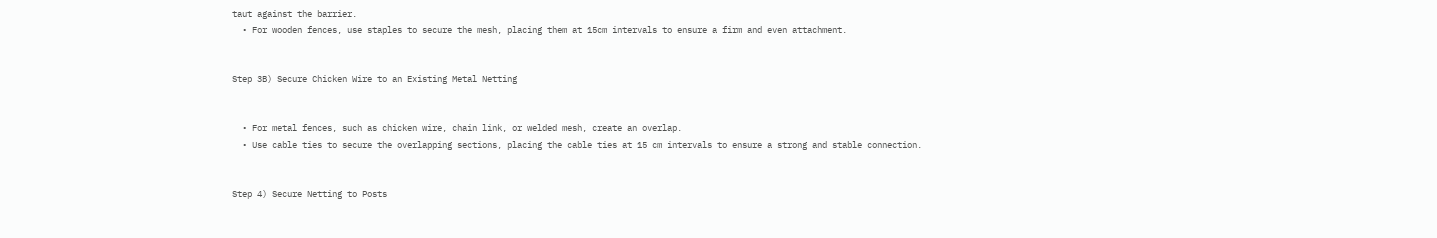taut against the barrier.
  • For wooden fences, use staples to secure the mesh, placing them at 15cm intervals to ensure a firm and even attachment.


Step 3B) Secure Chicken Wire to an Existing Metal Netting


  • For metal fences, such as chicken wire, chain link, or welded mesh, create an overlap.
  • Use cable ties to secure the overlapping sections, placing the cable ties at 15 cm intervals to ensure a strong and stable connection.


Step 4) Secure Netting to Posts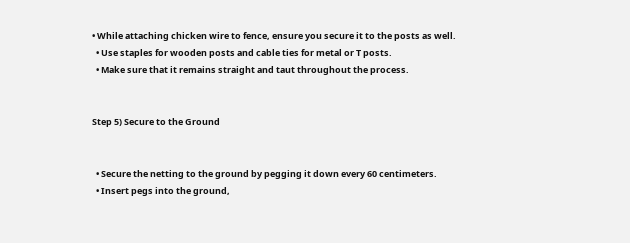• While attaching chicken wire to fence, ensure you secure it to the posts as well.
  • Use staples for wooden posts and cable ties for metal or T posts.
  • Make sure that it remains straight and taut throughout the process.


Step 5) Secure to the Ground


  • Secure the netting to the ground by pegging it down every 60 centimeters.
  • Insert pegs into the ground,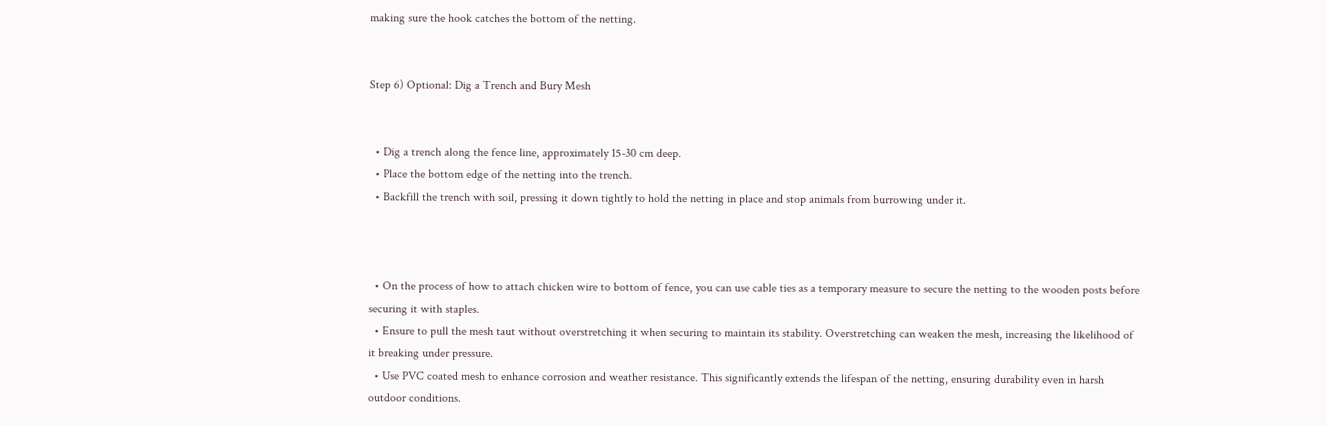making sure the hook catches the bottom of the netting.


Step 6) Optional: Dig a Trench and Bury Mesh


  • Dig a trench along the fence line, approximately 15-30 cm deep.
  • Place the bottom edge of the netting into the trench.
  • Backfill the trench with soil, pressing it down tightly to hold the netting in place and stop animals from burrowing under it.



  • On the process of how to attach chicken wire to bottom of fence, you can use cable ties as a temporary measure to secure the netting to the wooden posts before securing it with staples.
  • Ensure to pull the mesh taut without overstretching it when securing to maintain its stability. Overstretching can weaken the mesh, increasing the likelihood of it breaking under pressure.
  • Use PVC coated mesh to enhance corrosion and weather resistance. This significantly extends the lifespan of the netting, ensuring durability even in harsh outdoor conditions.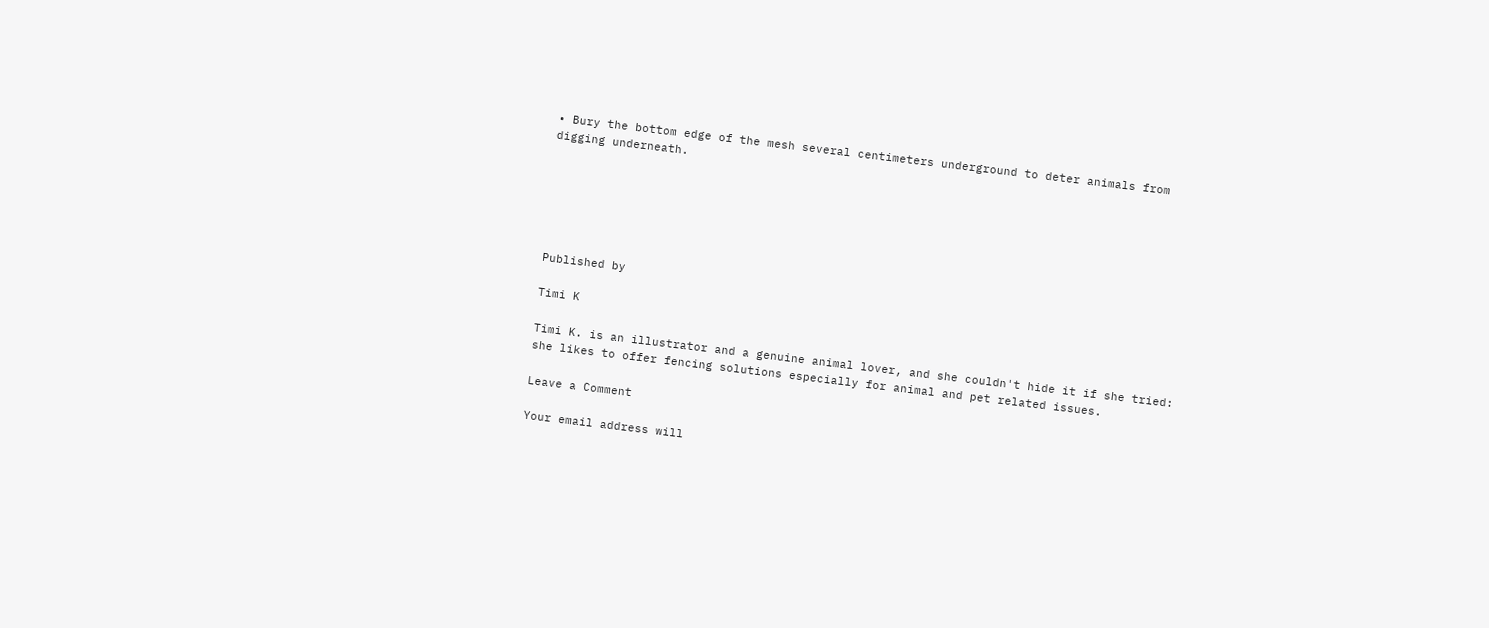• Bury the bottom edge of the mesh several centimeters underground to deter animals from digging underneath.






Published by

Timi K

Timi K. is an illustrator and a genuine animal lover, and she couldn't hide it if she tried: she likes to offer fencing solutions especially for animal and pet related issues.

Leave a Comment

Your email address will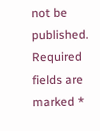not be published. Required fields are marked *